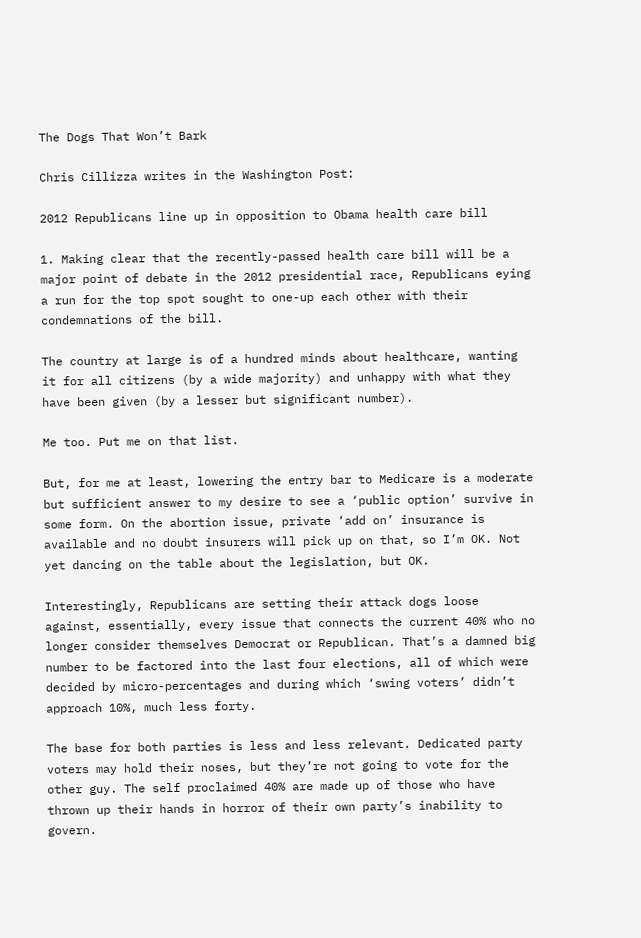The Dogs That Won’t Bark

Chris Cillizza writes in the Washington Post:

2012 Republicans line up in opposition to Obama health care bill

1. Making clear that the recently-passed health care bill will be a major point of debate in the 2012 presidential race, Republicans eying a run for the top spot sought to one-up each other with their condemnations of the bill.

The country at large is of a hundred minds about healthcare, wanting it for all citizens (by a wide majority) and unhappy with what they have been given (by a lesser but significant number).

Me too. Put me on that list.

But, for me at least, lowering the entry bar to Medicare is a moderate but sufficient answer to my desire to see a ‘public option’ survive in some form. On the abortion issue, private ‘add on’ insurance is available and no doubt insurers will pick up on that, so I’m OK. Not yet dancing on the table about the legislation, but OK.

Interestingly, Republicans are setting their attack dogs loose against, essentially, every issue that connects the current 40% who no longer consider themselves Democrat or Republican. That’s a damned big number to be factored into the last four elections, all of which were decided by micro-percentages and during which ‘swing voters’ didn’t approach 10%, much less forty.

The base for both parties is less and less relevant. Dedicated party voters may hold their noses, but they’re not going to vote for the other guy. The self proclaimed 40% are made up of those who have thrown up their hands in horror of their own party’s inability to govern.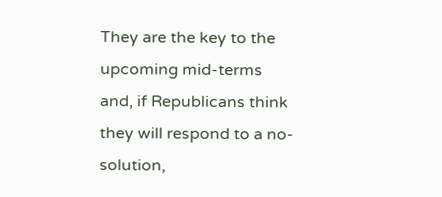They are the key to the upcoming mid-terms and, if Republicans think they will respond to a no-solution,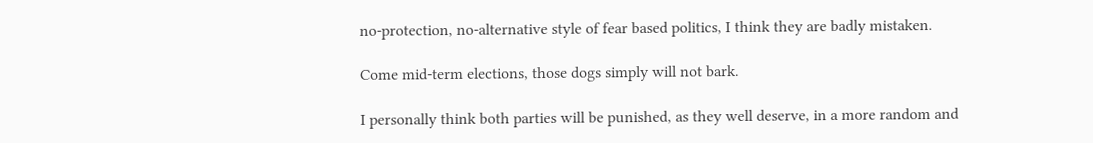no-protection, no-alternative style of fear based politics, I think they are badly mistaken.

Come mid-term elections, those dogs simply will not bark.

I personally think both parties will be punished, as they well deserve, in a more random and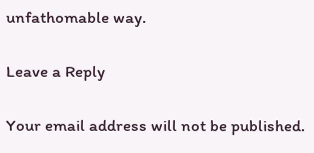unfathomable way.

Leave a Reply

Your email address will not be published.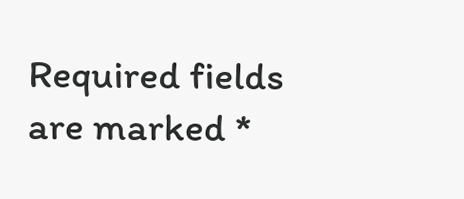Required fields are marked *